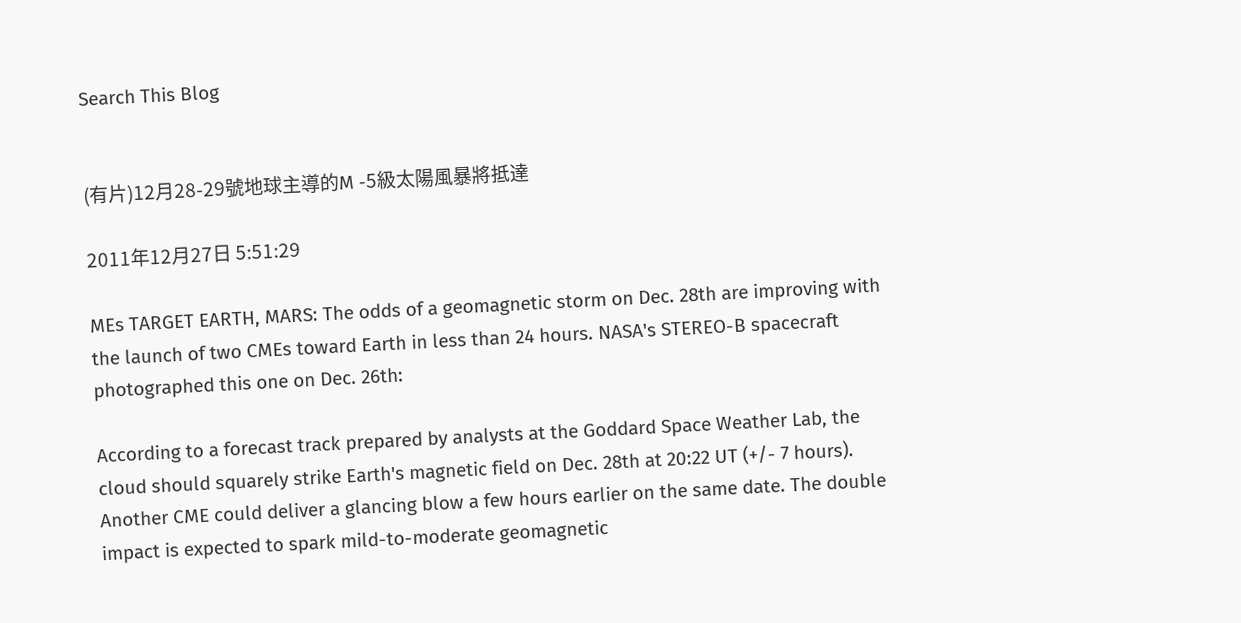Search This Blog


(有片)12月28-29號地球主導的M -5級太陽風暴將抵達

2011年12月27日 5:51:29

MEs TARGET EARTH, MARS: The odds of a geomagnetic storm on Dec. 28th are improving with the launch of two CMEs toward Earth in less than 24 hours. NASA's STEREO-B spacecraft photographed this one on Dec. 26th:

According to a forecast track prepared by analysts at the Goddard Space Weather Lab, the cloud should squarely strike Earth's magnetic field on Dec. 28th at 20:22 UT (+/- 7 hours). Another CME could deliver a glancing blow a few hours earlier on the same date. The double impact is expected to spark mild-to-moderate geomagnetic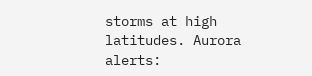storms at high latitudes. Aurora alerts: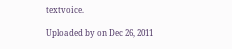textvoice.

Uploaded by on Dec 26, 2011